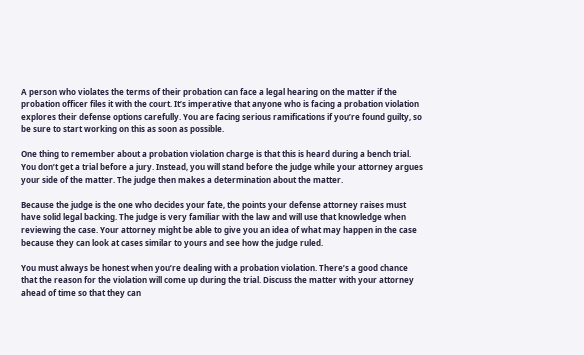A person who violates the terms of their probation can face a legal hearing on the matter if the probation officer files it with the court. It’s imperative that anyone who is facing a probation violation explores their defense options carefully. You are facing serious ramifications if you’re found guilty, so be sure to start working on this as soon as possible.

One thing to remember about a probation violation charge is that this is heard during a bench trial. You don’t get a trial before a jury. Instead, you will stand before the judge while your attorney argues your side of the matter. The judge then makes a determination about the matter.

Because the judge is the one who decides your fate, the points your defense attorney raises must have solid legal backing. The judge is very familiar with the law and will use that knowledge when reviewing the case. Your attorney might be able to give you an idea of what may happen in the case because they can look at cases similar to yours and see how the judge ruled.

You must always be honest when you’re dealing with a probation violation. There’s a good chance that the reason for the violation will come up during the trial. Discuss the matter with your attorney ahead of time so that they can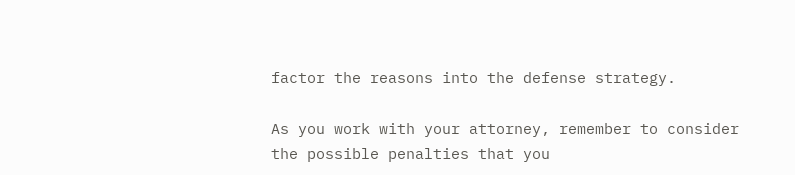factor the reasons into the defense strategy.

As you work with your attorney, remember to consider the possible penalties that you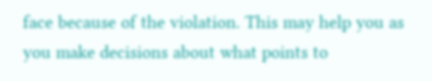face because of the violation. This may help you as you make decisions about what points to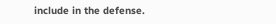include in the defense.